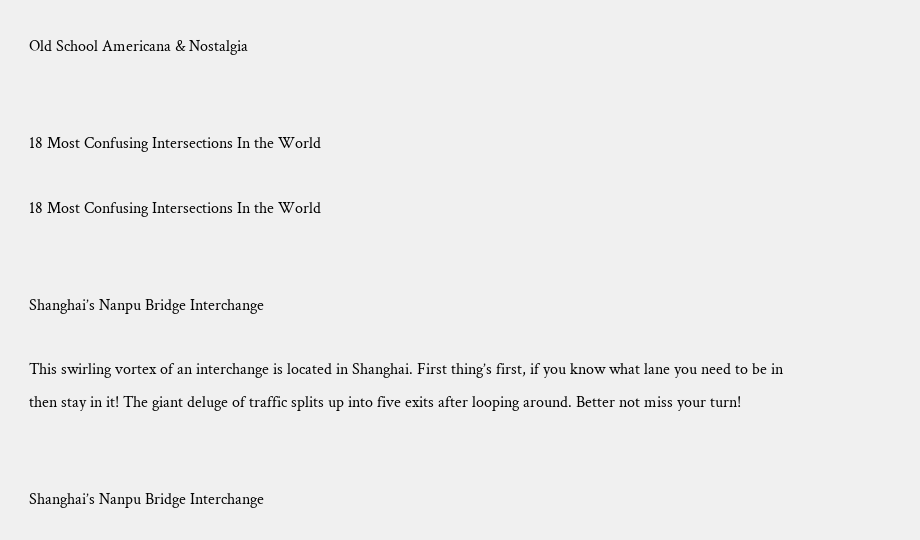Old School Americana & Nostalgia


18 Most Confusing Intersections In the World

18 Most Confusing Intersections In the World


Shanghai’s Nanpu Bridge Interchange

This swirling vortex of an interchange is located in Shanghai. First thing’s first, if you know what lane you need to be in then stay in it! The giant deluge of traffic splits up into five exits after looping around. Better not miss your turn!


Shanghai’s Nanpu Bridge Interchange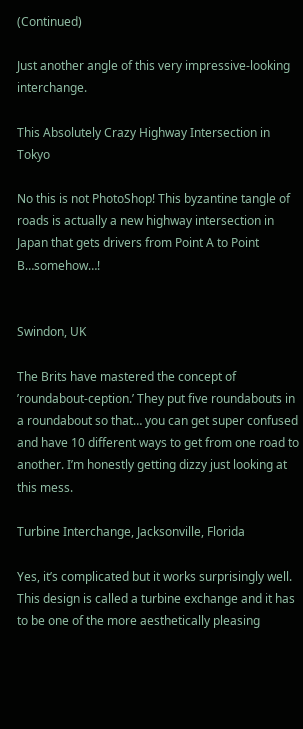(Continued)

Just another angle of this very impressive-looking interchange.

This Absolutely Crazy Highway Intersection in Tokyo

No this is not PhotoShop! This byzantine tangle of roads is actually a new highway intersection in Japan that gets drivers from Point A to Point B…somehow…!


Swindon, UK

The Brits have mastered the concept of ’roundabout-ception.’ They put five roundabouts in a roundabout so that… you can get super confused and have 10 different ways to get from one road to another. I’m honestly getting dizzy just looking at this mess.

Turbine Interchange, Jacksonville, Florida

Yes, it’s complicated but it works surprisingly well. This design is called a turbine exchange and it has to be one of the more aesthetically pleasing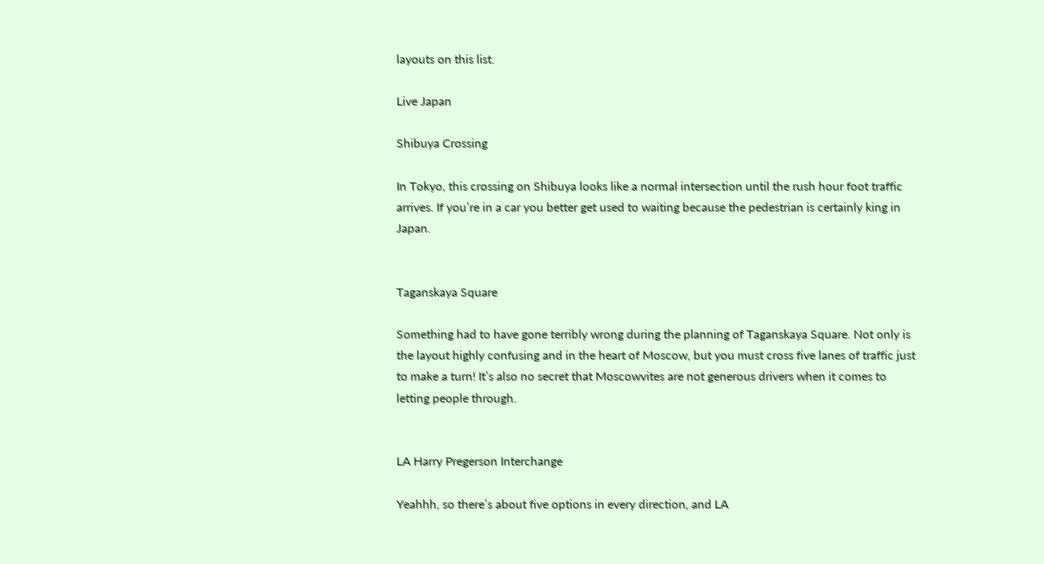layouts on this list.

Live Japan

Shibuya Crossing

In Tokyo, this crossing on Shibuya looks like a normal intersection until the rush hour foot traffic arrives. If you’re in a car you better get used to waiting because the pedestrian is certainly king in Japan.


Taganskaya Square

Something had to have gone terribly wrong during the planning of Taganskaya Square. Not only is the layout highly confusing and in the heart of Moscow, but you must cross five lanes of traffic just to make a turn! It’s also no secret that Moscowvites are not generous drivers when it comes to letting people through.


LA Harry Pregerson Interchange

Yeahhh, so there’s about five options in every direction, and LA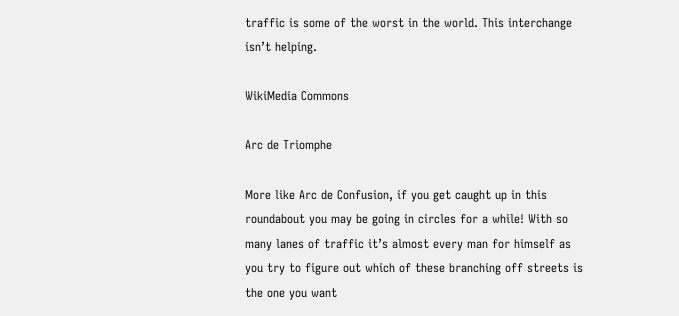traffic is some of the worst in the world. This interchange isn’t helping.

WikiMedia Commons

Arc de Triomphe

More like Arc de Confusion, if you get caught up in this roundabout you may be going in circles for a while! With so many lanes of traffic it’s almost every man for himself as you try to figure out which of these branching off streets is the one you want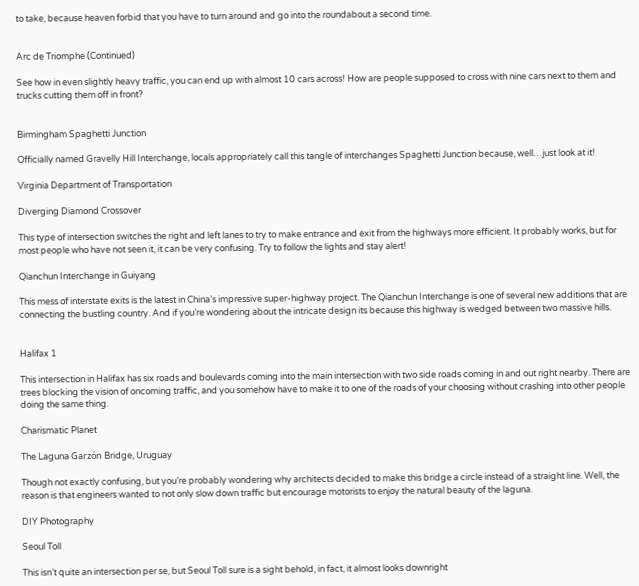to take, because heaven forbid that you have to turn around and go into the roundabout a second time.


Arc de Triomphe (Continued)

See how in even slightly heavy traffic, you can end up with almost 10 cars across! How are people supposed to cross with nine cars next to them and trucks cutting them off in front?


Birmingham Spaghetti Junction

Officially named Gravelly Hill Interchange, locals appropriately call this tangle of interchanges Spaghetti Junction because, well…just look at it!

Virginia Department of Transportation

Diverging Diamond Crossover

This type of intersection switches the right and left lanes to try to make entrance and exit from the highways more efficient. It probably works, but for most people who have not seen it, it can be very confusing. Try to follow the lights and stay alert!

Qianchun Interchange in Guiyang

This mess of interstate exits is the latest in China’s impressive super-highway project. The Qianchun Interchange is one of several new additions that are connecting the bustling country. And if you’re wondering about the intricate design its because this highway is wedged between two massive hills.


Halifax 1

This intersection in Halifax has six roads and boulevards coming into the main intersection with two side roads coming in and out right nearby. There are trees blocking the vision of oncoming traffic, and you somehow have to make it to one of the roads of your choosing without crashing into other people doing the same thing.

Charismatic Planet

The Laguna Garzón Bridge, Uruguay

Though not exactly confusing, but you’re probably wondering why architects decided to make this bridge a circle instead of a straight line. Well, the reason is that engineers wanted to not only slow down traffic but encourage motorists to enjoy the natural beauty of the laguna.

DIY Photography

Seoul Toll

This isn’t quite an intersection per se, but Seoul Toll sure is a sight behold, in fact, it almost looks downright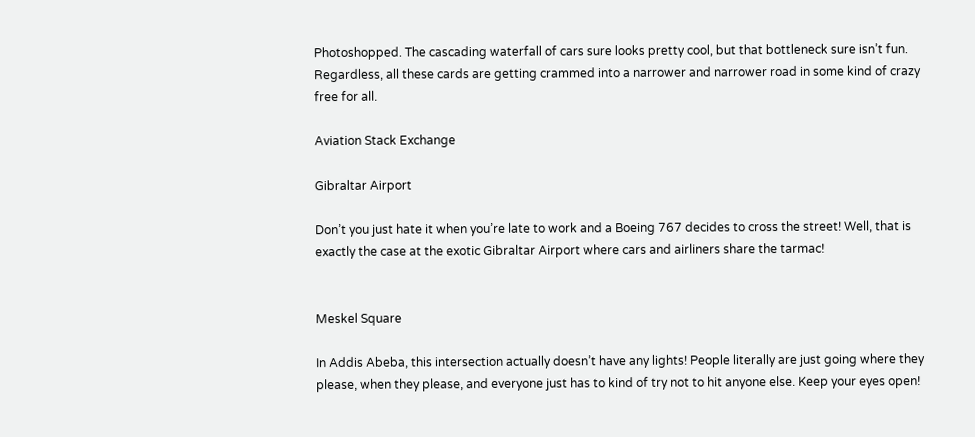Photoshopped. The cascading waterfall of cars sure looks pretty cool, but that bottleneck sure isn’t fun. Regardless, all these cards are getting crammed into a narrower and narrower road in some kind of crazy free for all.

Aviation Stack Exchange

Gibraltar Airport

Don’t you just hate it when you’re late to work and a Boeing 767 decides to cross the street! Well, that is exactly the case at the exotic Gibraltar Airport where cars and airliners share the tarmac!


Meskel Square

In Addis Abeba, this intersection actually doesn’t have any lights! People literally are just going where they please, when they please, and everyone just has to kind of try not to hit anyone else. Keep your eyes open!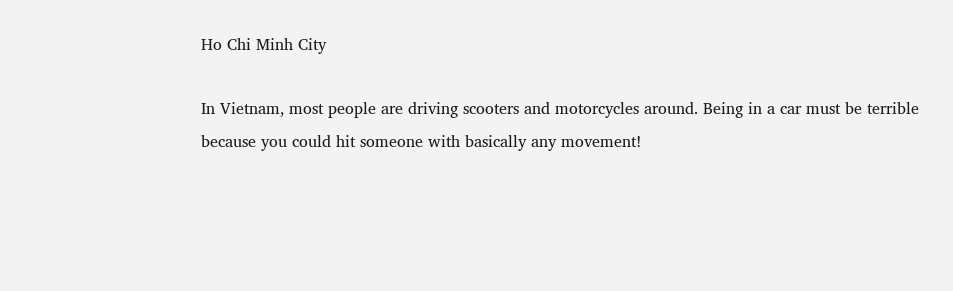Ho Chi Minh City

In Vietnam, most people are driving scooters and motorcycles around. Being in a car must be terrible because you could hit someone with basically any movement!